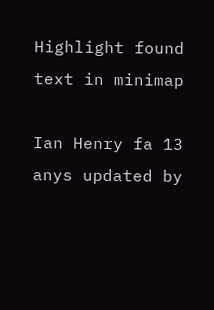Highlight found text in minimap

Ian Henry fa 13 anys updated by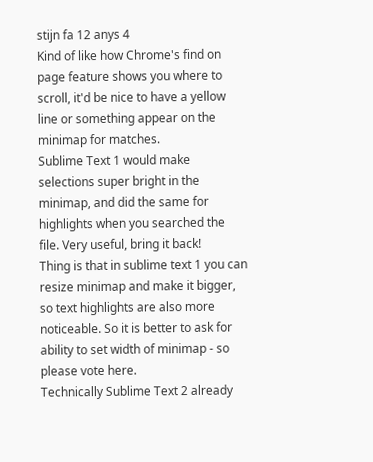stijn fa 12 anys 4
Kind of like how Chrome's find on page feature shows you where to scroll, it'd be nice to have a yellow line or something appear on the minimap for matches.
Sublime Text 1 would make selections super bright in the minimap, and did the same for highlights when you searched the file. Very useful, bring it back!
Thing is that in sublime text 1 you can resize minimap and make it bigger, so text highlights are also more noticeable. So it is better to ask for ability to set width of minimap - so please vote here.
Technically Sublime Text 2 already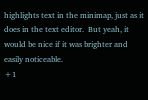highlights text in the minimap, just as it does in the text editor.  But yeah, it would be nice if it was brighter and easily noticeable.
+1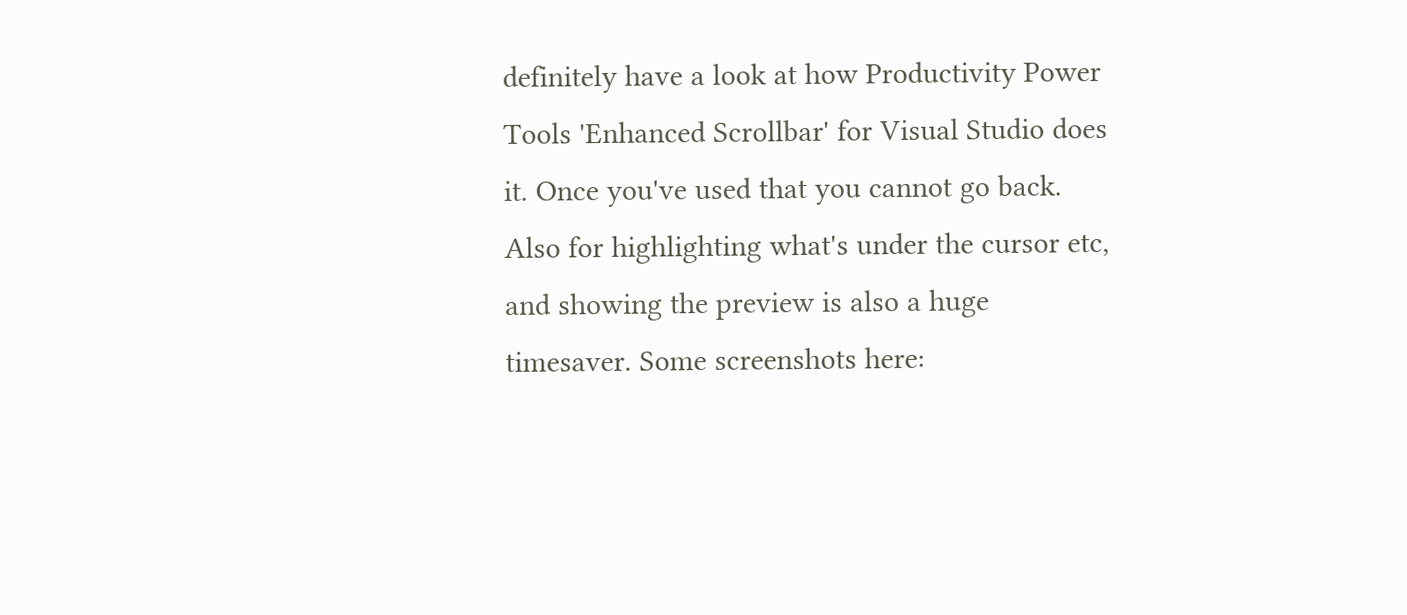definitely have a look at how Productivity Power Tools 'Enhanced Scrollbar' for Visual Studio does it. Once you've used that you cannot go back. Also for highlighting what's under the cursor etc, and showing the preview is also a huge timesaver. Some screenshots here: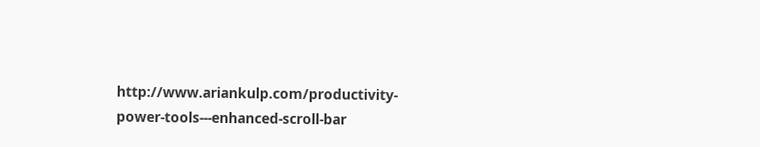http://www.ariankulp.com/productivity-power-tools---enhanced-scroll-bar